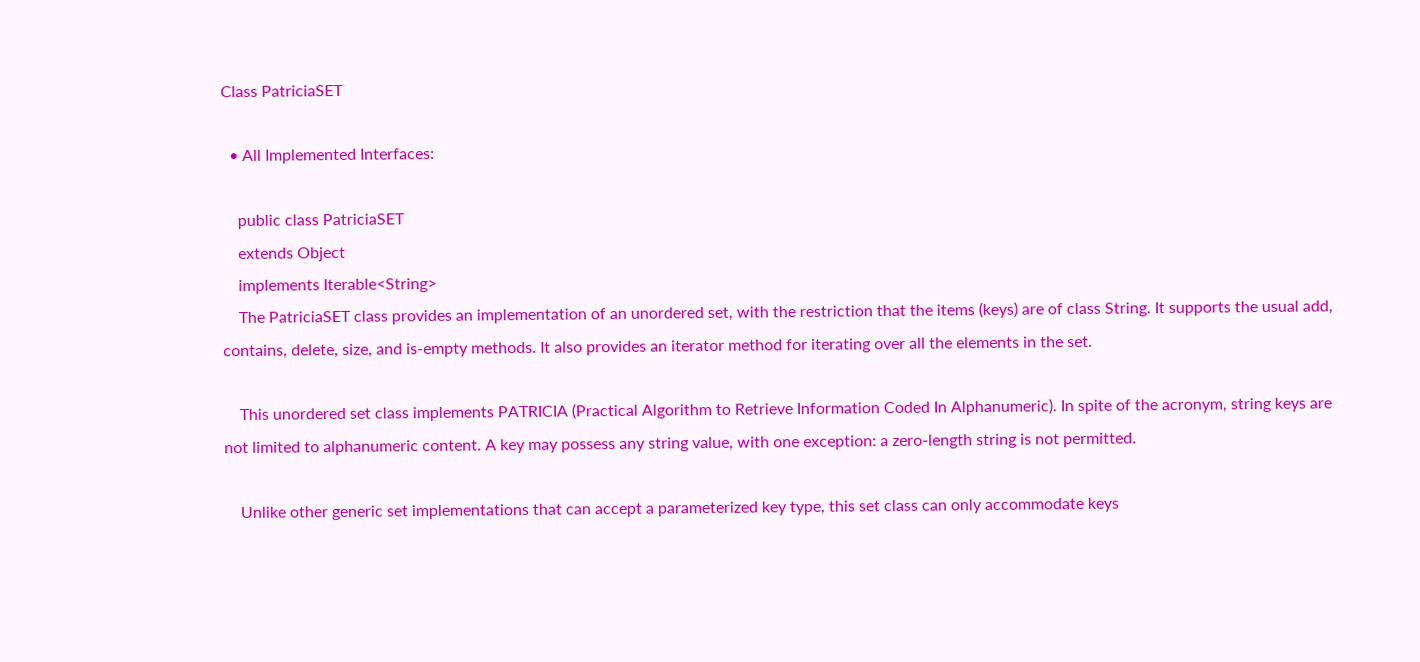Class PatriciaSET

  • All Implemented Interfaces:

    public class PatriciaSET
    extends Object
    implements Iterable<String>
    The PatriciaSET class provides an implementation of an unordered set, with the restriction that the items (keys) are of class String. It supports the usual add, contains, delete, size, and is-empty methods. It also provides an iterator method for iterating over all the elements in the set.

    This unordered set class implements PATRICIA (Practical Algorithm to Retrieve Information Coded In Alphanumeric). In spite of the acronym, string keys are not limited to alphanumeric content. A key may possess any string value, with one exception: a zero-length string is not permitted.

    Unlike other generic set implementations that can accept a parameterized key type, this set class can only accommodate keys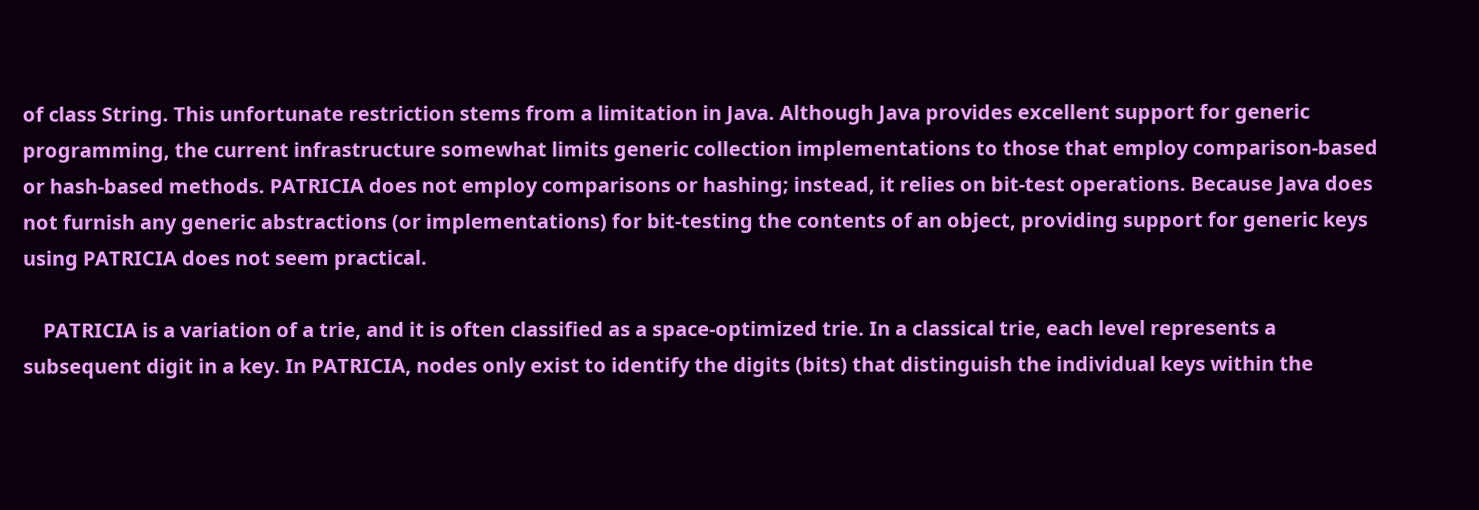of class String. This unfortunate restriction stems from a limitation in Java. Although Java provides excellent support for generic programming, the current infrastructure somewhat limits generic collection implementations to those that employ comparison-based or hash-based methods. PATRICIA does not employ comparisons or hashing; instead, it relies on bit-test operations. Because Java does not furnish any generic abstractions (or implementations) for bit-testing the contents of an object, providing support for generic keys using PATRICIA does not seem practical.

    PATRICIA is a variation of a trie, and it is often classified as a space-optimized trie. In a classical trie, each level represents a subsequent digit in a key. In PATRICIA, nodes only exist to identify the digits (bits) that distinguish the individual keys within the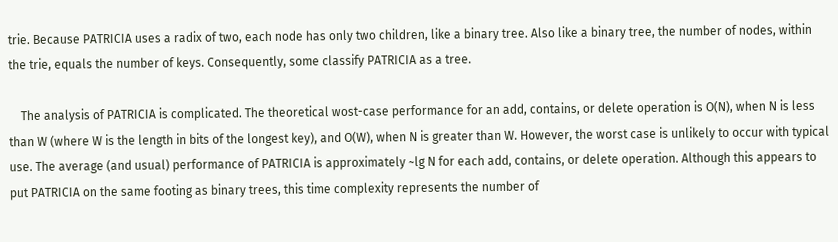trie. Because PATRICIA uses a radix of two, each node has only two children, like a binary tree. Also like a binary tree, the number of nodes, within the trie, equals the number of keys. Consequently, some classify PATRICIA as a tree.

    The analysis of PATRICIA is complicated. The theoretical wost-case performance for an add, contains, or delete operation is O(N), when N is less than W (where W is the length in bits of the longest key), and O(W), when N is greater than W. However, the worst case is unlikely to occur with typical use. The average (and usual) performance of PATRICIA is approximately ~lg N for each add, contains, or delete operation. Although this appears to put PATRICIA on the same footing as binary trees, this time complexity represents the number of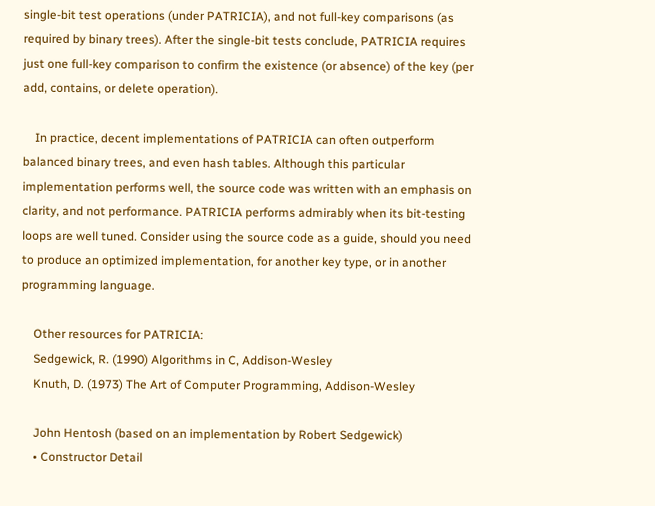single-bit test operations (under PATRICIA), and not full-key comparisons (as required by binary trees). After the single-bit tests conclude, PATRICIA requires just one full-key comparison to confirm the existence (or absence) of the key (per add, contains, or delete operation).

    In practice, decent implementations of PATRICIA can often outperform balanced binary trees, and even hash tables. Although this particular implementation performs well, the source code was written with an emphasis on clarity, and not performance. PATRICIA performs admirably when its bit-testing loops are well tuned. Consider using the source code as a guide, should you need to produce an optimized implementation, for another key type, or in another programming language.

    Other resources for PATRICIA:
    Sedgewick, R. (1990) Algorithms in C, Addison-Wesley
    Knuth, D. (1973) The Art of Computer Programming, Addison-Wesley

    John Hentosh (based on an implementation by Robert Sedgewick)
    • Constructor Detail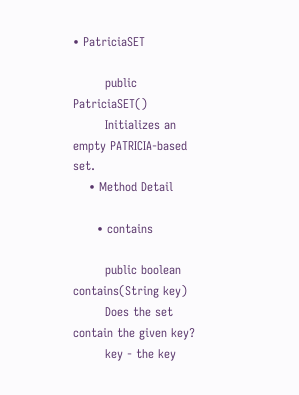• PatriciaSET

        public PatriciaSET()
        Initializes an empty PATRICIA-based set.
    • Method Detail

      • contains

        public boolean contains(String key)
        Does the set contain the given key?
        key - the key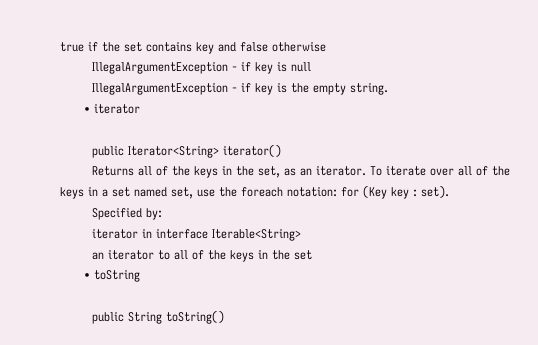true if the set contains key and false otherwise
        IllegalArgumentException - if key is null
        IllegalArgumentException - if key is the empty string.
      • iterator

        public Iterator<String> iterator()
        Returns all of the keys in the set, as an iterator. To iterate over all of the keys in a set named set, use the foreach notation: for (Key key : set).
        Specified by:
        iterator in interface Iterable<String>
        an iterator to all of the keys in the set
      • toString

        public String toString()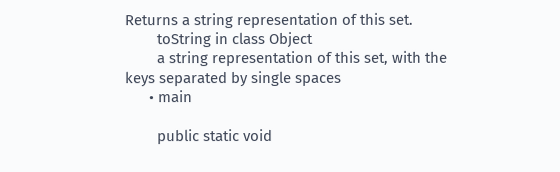Returns a string representation of this set.
        toString in class Object
        a string representation of this set, with the keys separated by single spaces
      • main

        public static void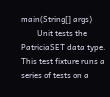main(String[] args)
        Unit tests the PatriciaSET data type. This test fixture runs a series of tests on a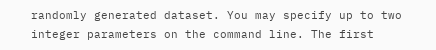randomly generated dataset. You may specify up to two integer parameters on the command line. The first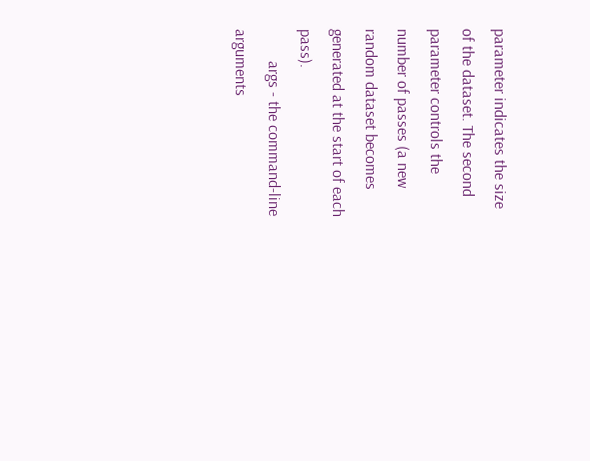parameter indicates the size of the dataset. The second parameter controls the number of passes (a new random dataset becomes generated at the start of each pass).
        args - the command-line arguments